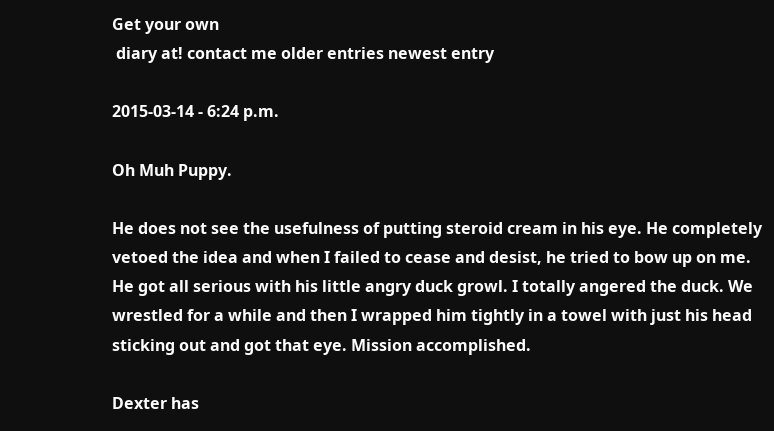Get your own
 diary at! contact me older entries newest entry

2015-03-14 - 6:24 p.m.

Oh Muh Puppy.

He does not see the usefulness of putting steroid cream in his eye. He completely vetoed the idea and when I failed to cease and desist, he tried to bow up on me. He got all serious with his little angry duck growl. I totally angered the duck. We wrestled for a while and then I wrapped him tightly in a towel with just his head sticking out and got that eye. Mission accomplished.

Dexter has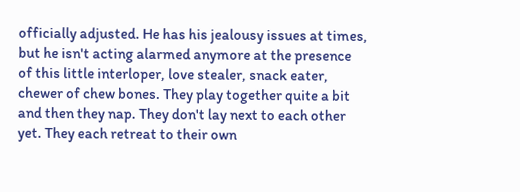officially adjusted. He has his jealousy issues at times, but he isn't acting alarmed anymore at the presence of this little interloper, love stealer, snack eater, chewer of chew bones. They play together quite a bit and then they nap. They don't lay next to each other yet. They each retreat to their own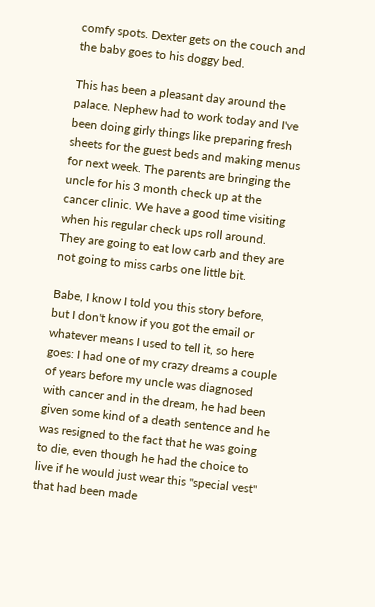comfy spots. Dexter gets on the couch and the baby goes to his doggy bed.

This has been a pleasant day around the palace. Nephew had to work today and I've been doing girly things like preparing fresh sheets for the guest beds and making menus for next week. The parents are bringing the uncle for his 3 month check up at the cancer clinic. We have a good time visiting when his regular check ups roll around. They are going to eat low carb and they are not going to miss carbs one little bit.

Babe, I know I told you this story before, but I don't know if you got the email or whatever means I used to tell it, so here goes: I had one of my crazy dreams a couple of years before my uncle was diagnosed with cancer and in the dream, he had been given some kind of a death sentence and he was resigned to the fact that he was going to die, even though he had the choice to live if he would just wear this "special vest" that had been made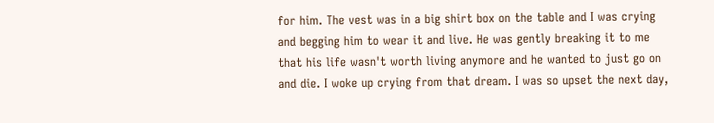for him. The vest was in a big shirt box on the table and I was crying and begging him to wear it and live. He was gently breaking it to me that his life wasn't worth living anymore and he wanted to just go on and die. I woke up crying from that dream. I was so upset the next day,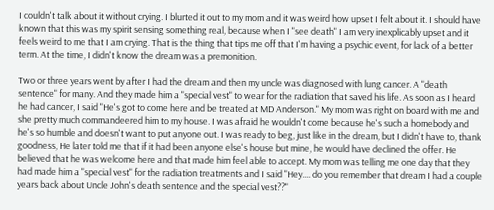I couldn't talk about it without crying. I blurted it out to my mom and it was weird how upset I felt about it. I should have known that this was my spirit sensing something real, because when I "see death" I am very inexplicably upset and it feels weird to me that I am crying. That is the thing that tips me off that I'm having a psychic event, for lack of a better term. At the time, I didn't know the dream was a premonition.

Two or three years went by after I had the dream and then my uncle was diagnosed with lung cancer. A "death sentence" for many. And they made him a "special vest" to wear for the radiation that saved his life. As soon as I heard he had cancer, I said "He's got to come here and be treated at MD Anderson." My mom was right on board with me and she pretty much commandeered him to my house. I was afraid he wouldn't come because he's such a homebody and he's so humble and doesn't want to put anyone out. I was ready to beg, just like in the dream, but I didn't have to, thank goodness, He later told me that if it had been anyone else's house but mine, he would have declined the offer. He believed that he was welcome here and that made him feel able to accept. My mom was telling me one day that they had made him a "special vest" for the radiation treatments and I said "Hey.... do you remember that dream I had a couple years back about Uncle John's death sentence and the special vest??"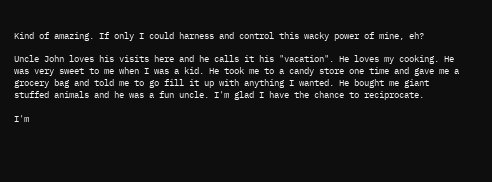Kind of amazing. If only I could harness and control this wacky power of mine, eh?

Uncle John loves his visits here and he calls it his "vacation". He loves my cooking. He was very sweet to me when I was a kid. He took me to a candy store one time and gave me a grocery bag and told me to go fill it up with anything I wanted. He bought me giant stuffed animals and he was a fun uncle. I'm glad I have the chance to reciprocate.

I'm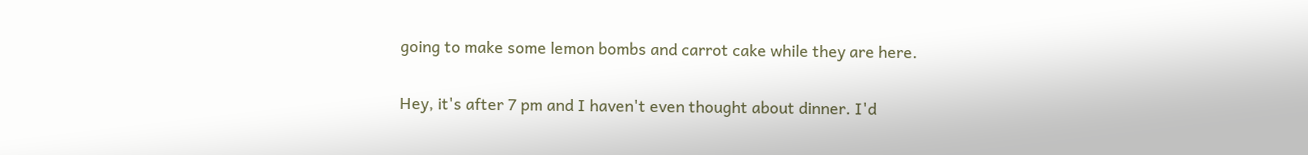going to make some lemon bombs and carrot cake while they are here.

Hey, it's after 7 pm and I haven't even thought about dinner. I'd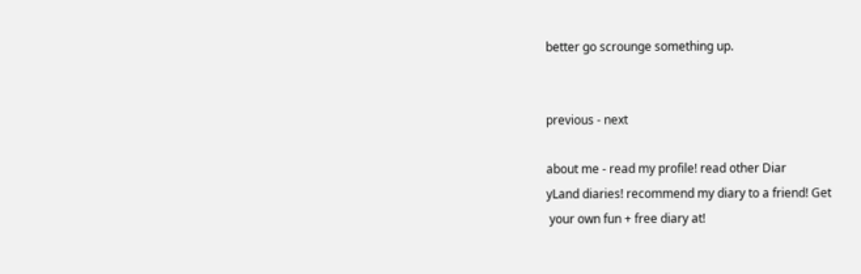better go scrounge something up.


previous - next

about me - read my profile! read other Diar
yLand diaries! recommend my diary to a friend! Get
 your own fun + free diary at!